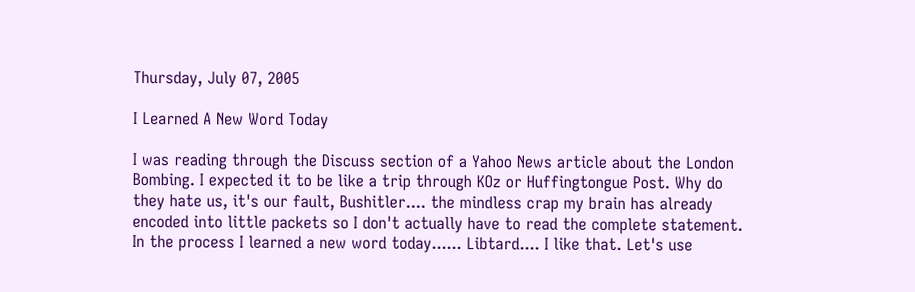Thursday, July 07, 2005

I Learned A New Word Today

I was reading through the Discuss section of a Yahoo News article about the London Bombing. I expected it to be like a trip through KOz or Huffingtongue Post. Why do they hate us, it's our fault, Bushitler.... the mindless crap my brain has already encoded into little packets so I don't actually have to read the complete statement. In the process I learned a new word today...... Libtard.... I like that. Let's use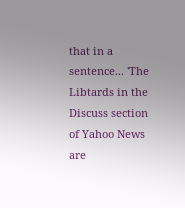that in a sentence... 'The Libtards in the Discuss section of Yahoo News are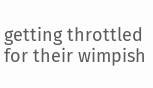getting throttled for their wimpish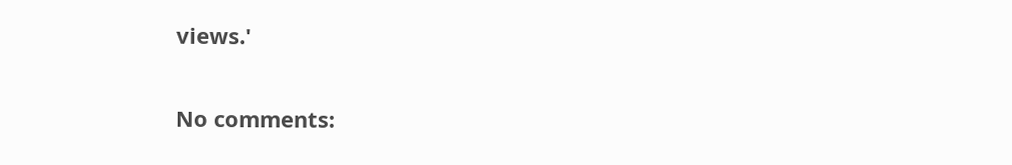views.'

No comments: